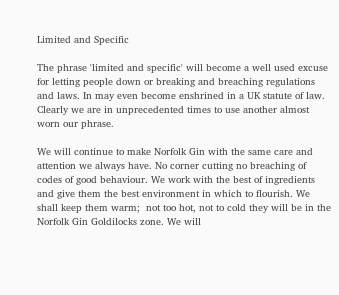Limited and Specific

The phrase 'limited and specific' will become a well used excuse for letting people down or breaking and breaching regulations and laws. In may even become enshrined in a UK statute of law. Clearly we are in unprecedented times to use another almost worn our phrase.

We will continue to make Norfolk Gin with the same care and attention we always have. No corner cutting no breaching of codes of good behaviour. We work with the best of ingredients and give them the best environment in which to flourish. We shall keep them warm;  not too hot, not to cold they will be in the Norfolk Gin Goldilocks zone. We will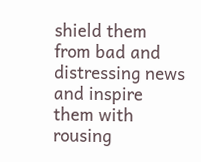shield them from bad and distressing news and inspire them with rousing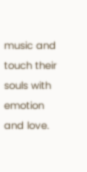music and touch their souls with emotion and love.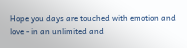Hope you days are touched with emotion and love - in an unlimited and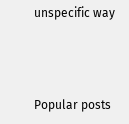unspecific way



Popular posts